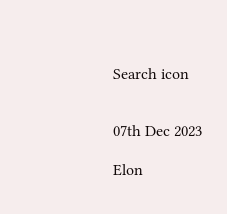Search icon


07th Dec 2023

Elon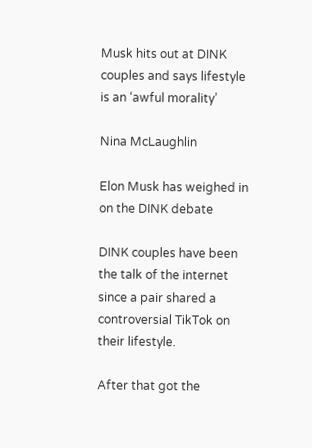Musk hits out at DINK couples and says lifestyle is an ‘awful morality’

Nina McLaughlin

Elon Musk has weighed in on the DINK debate

DINK couples have been the talk of the internet since a pair shared a controversial TikTok on their lifestyle.

After that got the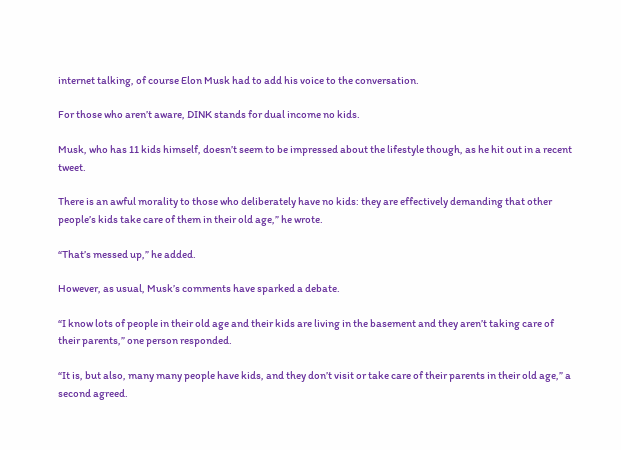internet talking, of course Elon Musk had to add his voice to the conversation.

For those who aren’t aware, DINK stands for dual income no kids.

Musk, who has 11 kids himself, doesn’t seem to be impressed about the lifestyle though, as he hit out in a recent tweet.

There is an awful morality to those who deliberately have no kids: they are effectively demanding that other people’s kids take care of them in their old age,” he wrote.

“That’s messed up,” he added.

However, as usual, Musk’s comments have sparked a debate.

“I know lots of people in their old age and their kids are living in the basement and they aren’t taking care of their parents,” one person responded.

“It is, but also, many many people have kids, and they don’t visit or take care of their parents in their old age,” a second agreed.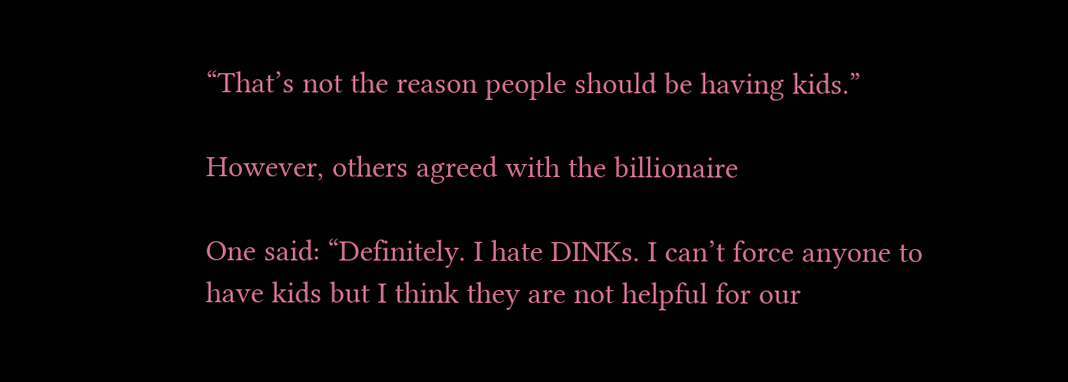“That’s not the reason people should be having kids.”

However, others agreed with the billionaire

One said: “Definitely. I hate DINKs. I can’t force anyone to have kids but I think they are not helpful for our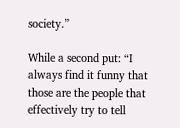society.”

While a second put: “I always find it funny that those are the people that effectively try to tell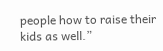people how to raise their kids as well.”